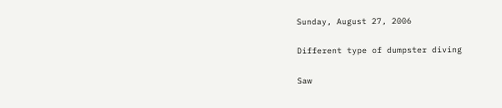Sunday, August 27, 2006

Different type of dumpster diving

Saw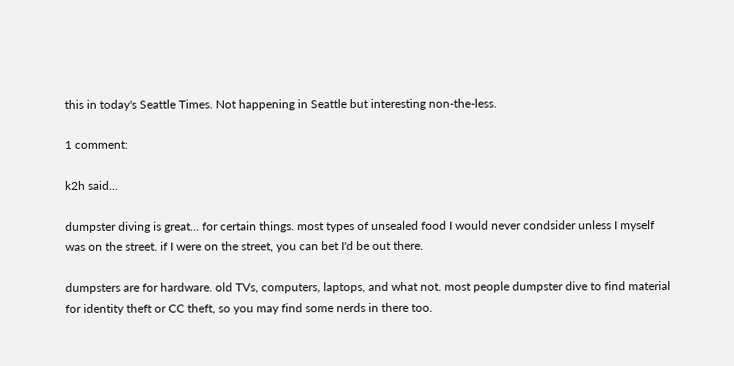this in today's Seattle Times. Not happening in Seattle but interesting non-the-less.

1 comment:

k2h said...

dumpster diving is great... for certain things. most types of unsealed food I would never condsider unless I myself was on the street. if I were on the street, you can bet I'd be out there.

dumpsters are for hardware. old TVs, computers, laptops, and what not. most people dumpster dive to find material for identity theft or CC theft, so you may find some nerds in there too.